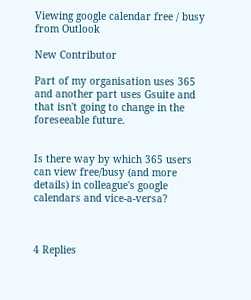Viewing google calendar free / busy from Outlook

New Contributor

Part of my organisation uses 365 and another part uses Gsuite and that isn't going to change in the foreseeable future.


Is there way by which 365 users can view free/busy (and more details) in colleague's google calendars and vice-a-versa?



4 Replies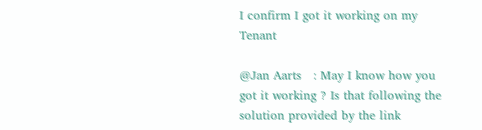I confirm I got it working on my Tenant

@Jan Aarts   : May I know how you got it working ? Is that following the solution provided by the link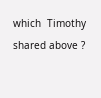which  Timothy shared above ?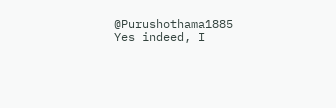@Purushothama1885 Yes indeed, I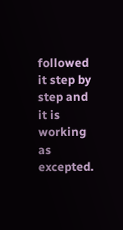followed it step by step and it is working as excepted.